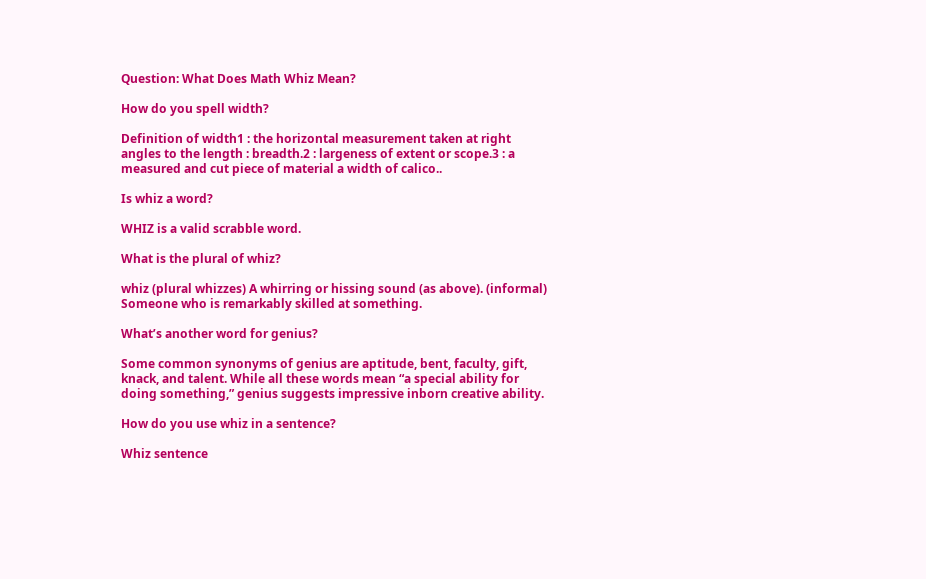Question: What Does Math Whiz Mean?

How do you spell width?

Definition of width1 : the horizontal measurement taken at right angles to the length : breadth.2 : largeness of extent or scope.3 : a measured and cut piece of material a width of calico..

Is whiz a word?

WHIZ is a valid scrabble word.

What is the plural of whiz?

whiz (plural whizzes) A whirring or hissing sound (as above). (informal) Someone who is remarkably skilled at something.

What’s another word for genius?

Some common synonyms of genius are aptitude, bent, faculty, gift, knack, and talent. While all these words mean “a special ability for doing something,” genius suggests impressive inborn creative ability.

How do you use whiz in a sentence?

Whiz sentence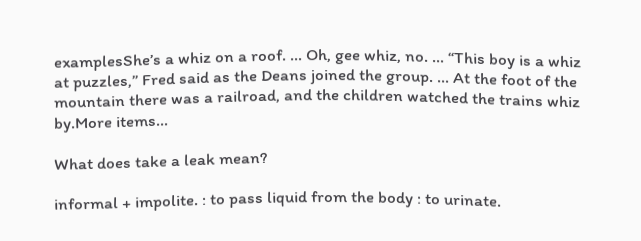examplesShe’s a whiz on a roof. … Oh, gee whiz, no. … “This boy is a whiz at puzzles,” Fred said as the Deans joined the group. … At the foot of the mountain there was a railroad, and the children watched the trains whiz by.More items…

What does take a leak mean?

informal + impolite. : to pass liquid from the body : to urinate.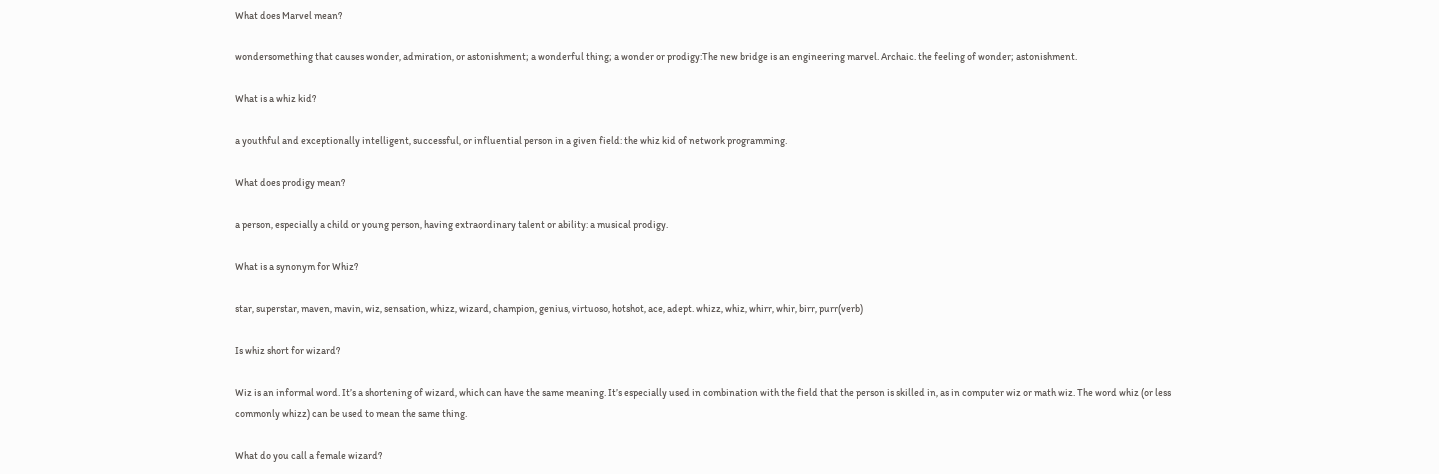What does Marvel mean?

wondersomething that causes wonder, admiration, or astonishment; a wonderful thing; a wonder or prodigy:The new bridge is an engineering marvel. Archaic. the feeling of wonder; astonishment.

What is a whiz kid?

a youthful and exceptionally intelligent, successful, or influential person in a given field: the whiz kid of network programming.

What does prodigy mean?

a person, especially a child or young person, having extraordinary talent or ability: a musical prodigy.

What is a synonym for Whiz?

star, superstar, maven, mavin, wiz, sensation, whizz, wizard, champion, genius, virtuoso, hotshot, ace, adept. whizz, whiz, whirr, whir, birr, purr(verb)

Is whiz short for wizard?

Wiz is an informal word. It’s a shortening of wizard, which can have the same meaning. It’s especially used in combination with the field that the person is skilled in, as in computer wiz or math wiz. The word whiz (or less commonly whizz) can be used to mean the same thing.

What do you call a female wizard?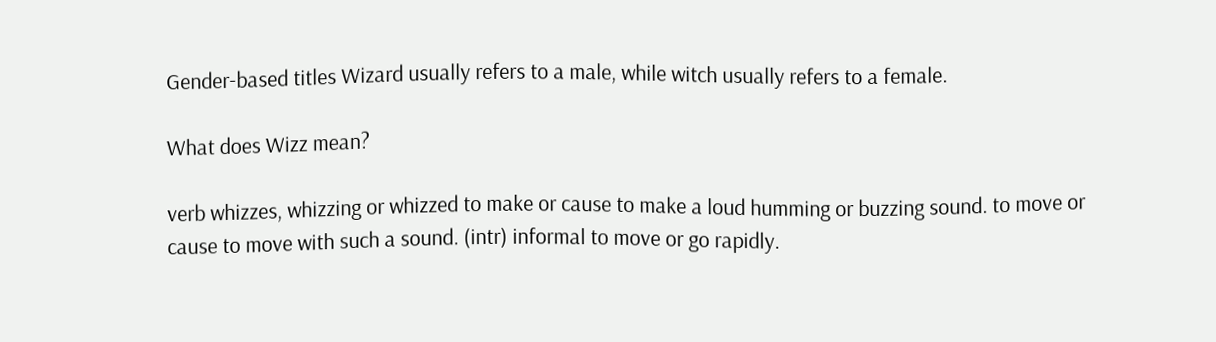Gender-based titles Wizard usually refers to a male, while witch usually refers to a female.

What does Wizz mean?

verb whizzes, whizzing or whizzed to make or cause to make a loud humming or buzzing sound. to move or cause to move with such a sound. (intr) informal to move or go rapidly.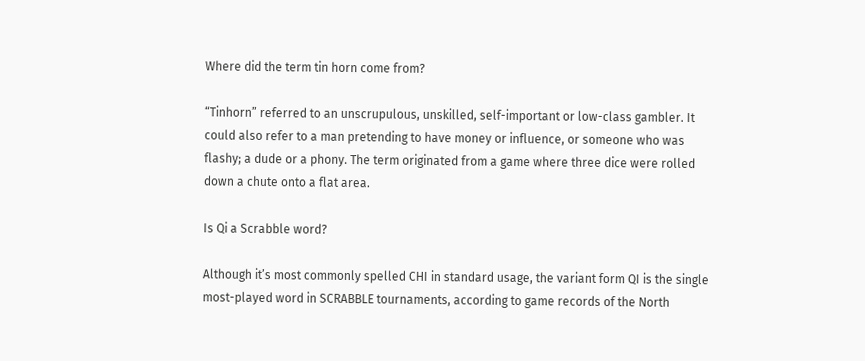Where did the term tin horn come from?

“Tinhorn” referred to an unscrupulous, unskilled, self-important or low-class gambler. It could also refer to a man pretending to have money or influence, or someone who was flashy; a dude or a phony. The term originated from a game where three dice were rolled down a chute onto a flat area.

Is Qi a Scrabble word?

Although it’s most commonly spelled CHI in standard usage, the variant form QI is the single most-played word in SCRABBLE tournaments, according to game records of the North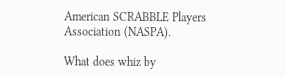American SCRABBLE Players Association (NASPA).

What does whiz by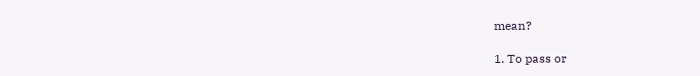mean?

1. To pass or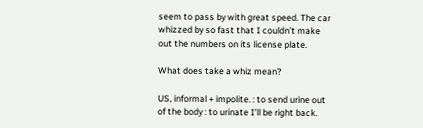seem to pass by with great speed. The car whizzed by so fast that I couldn’t make out the numbers on its license plate.

What does take a whiz mean?

US, informal + impolite. : to send urine out of the body : to urinate I’ll be right back.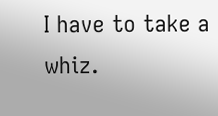I have to take a whiz.